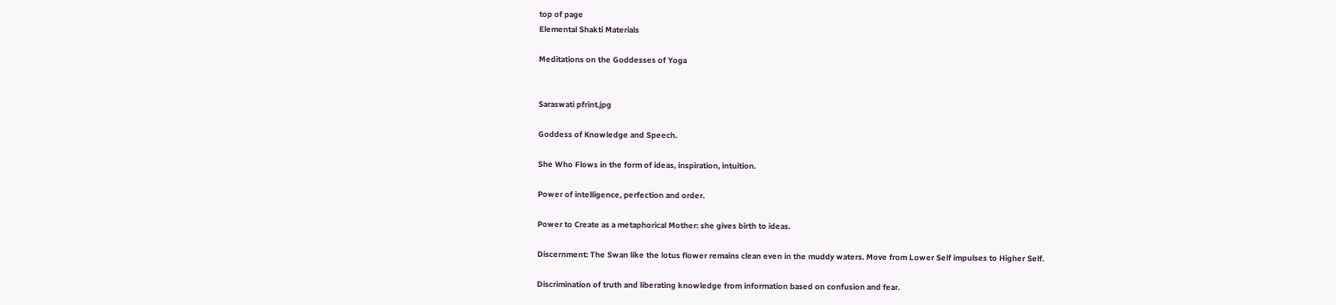top of page
Elemental Shakti Materials

Meditations on the Goddesses of Yoga


Saraswati pfrint.jpg

Goddess of Knowledge and Speech.

She Who Flows in the form of ideas, inspiration, intuition.

Power of intelligence, perfection and order.

Power to Create as a metaphorical Mother: she gives birth to ideas.

Discernment: The Swan like the lotus flower remains clean even in the muddy waters. Move from Lower Self impulses to Higher Self.

Discrimination of truth and liberating knowledge from information based on confusion and fear.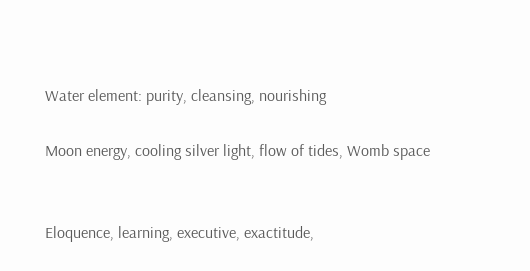Water element: purity, cleansing, nourishing

Moon energy, cooling silver light, flow of tides, Womb space


Eloquence, learning, executive, exactitude,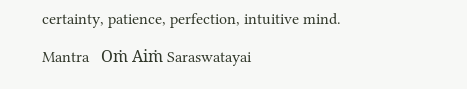certainty, patience, perfection, intuitive mind.

Mantra   Oṁ Aiṁ Saraswatayai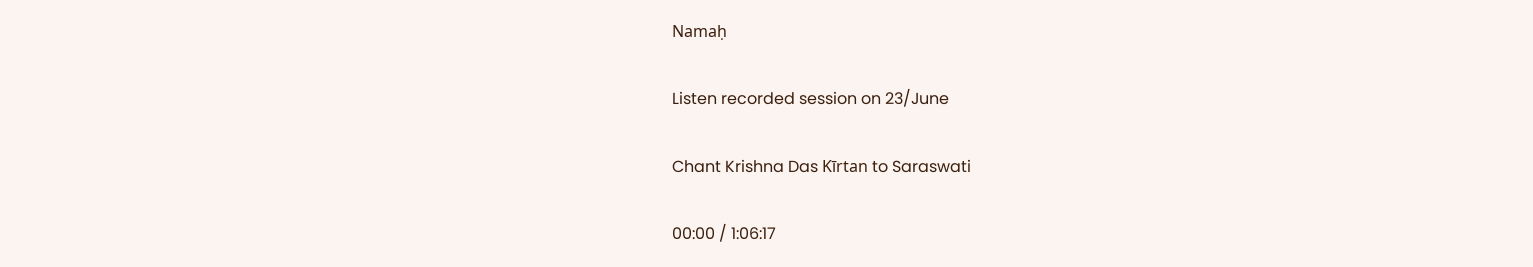Namaḥ

Listen recorded session on 23/June

Chant Krishna Das Kīrtan to Saraswati

00:00 / 1:06:17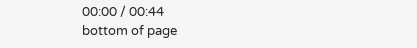00:00 / 00:44
bottom of page